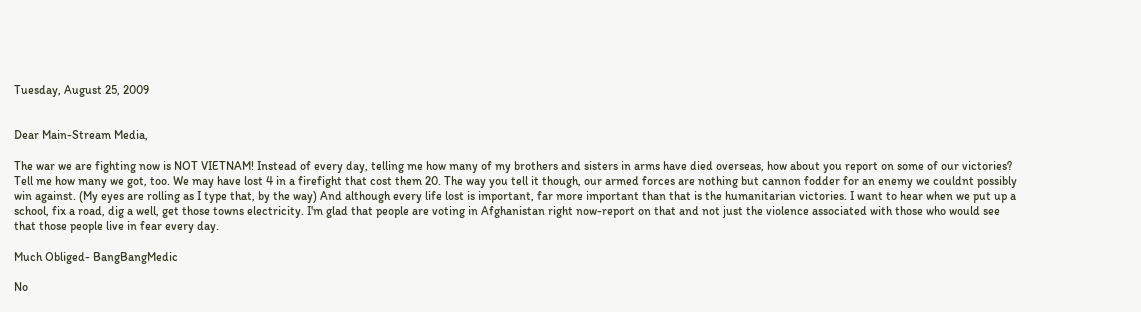Tuesday, August 25, 2009


Dear Main-Stream Media,

The war we are fighting now is NOT VIETNAM! Instead of every day, telling me how many of my brothers and sisters in arms have died overseas, how about you report on some of our victories? Tell me how many we got, too. We may have lost 4 in a firefight that cost them 20. The way you tell it though, our armed forces are nothing but cannon fodder for an enemy we couldnt possibly win against. (My eyes are rolling as I type that, by the way) And although every life lost is important, far more important than that is the humanitarian victories. I want to hear when we put up a school, fix a road, dig a well, get those towns electricity. I'm glad that people are voting in Afghanistan right now-report on that and not just the violence associated with those who would see that those people live in fear every day.

Much Obliged- BangBangMedic

No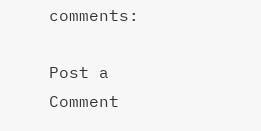comments:

Post a Comment